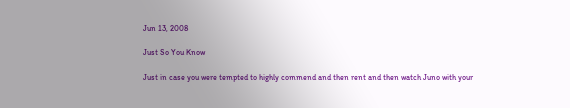Jun 13, 2008

Just So You Know

Just in case you were tempted to highly commend and then rent and then watch Juno with your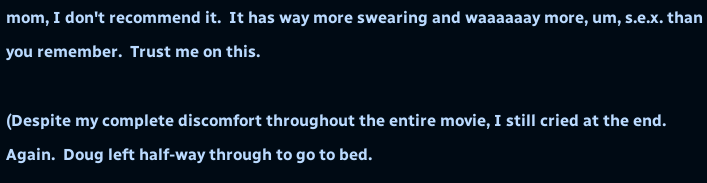mom, I don't recommend it.  It has way more swearing and waaaaaay more, um, s.e.x. than you remember.  Trust me on this.

(Despite my complete discomfort throughout the entire movie, I still cried at the end.  Again.  Doug left half-way through to go to bed.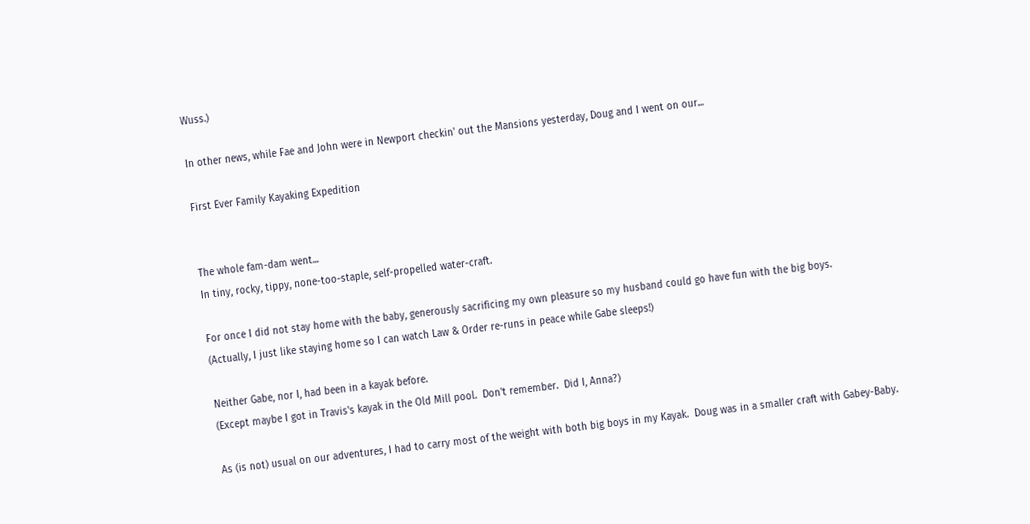Wuss.)

In other news, while Fae and John were in Newport checkin' out the Mansions yesterday, Doug and I went on our...

First Ever Family Kayaking Expedition


The whole fam-dam went...
In tiny, rocky, tippy, none-too-staple, self-propelled water-craft.

For once I did not stay home with the baby, generously sacrificing my own pleasure so my husband could go have fun with the big boys.
(Actually, I just like staying home so I can watch Law & Order re-runs in peace while Gabe sleeps!)

Neither Gabe, nor I, had been in a kayak before.
(Except maybe I got in Travis's kayak in the Old Mill pool.  Don't remember.  Did I, Anna?)

As (is not) usual on our adventures, I had to carry most of the weight with both big boys in my Kayak.  Doug was in a smaller craft with Gabey-Baby.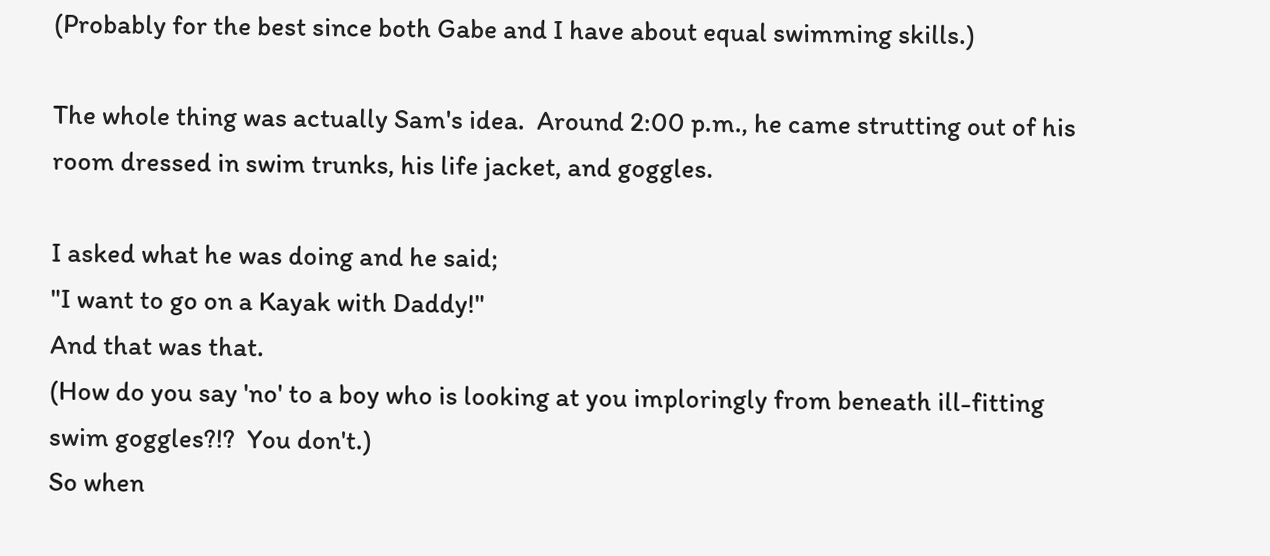(Probably for the best since both Gabe and I have about equal swimming skills.)

The whole thing was actually Sam's idea.  Around 2:00 p.m., he came strutting out of his room dressed in swim trunks, his life jacket, and goggles.

I asked what he was doing and he said;
"I want to go on a Kayak with Daddy!"
And that was that.
(How do you say 'no' to a boy who is looking at you imploringly from beneath ill-fitting swim goggles?!?  You don't.)
So when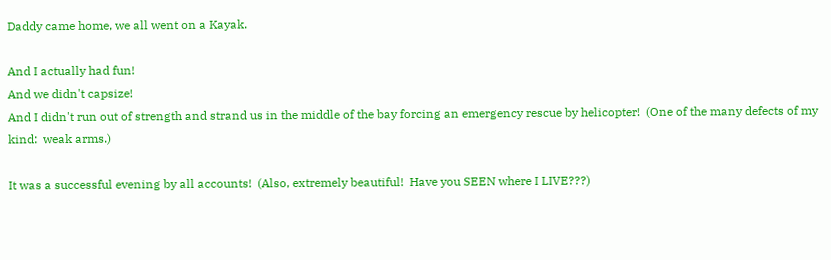Daddy came home, we all went on a Kayak.

And I actually had fun!
And we didn't capsize!
And I didn't run out of strength and strand us in the middle of the bay forcing an emergency rescue by helicopter!  (One of the many defects of my kind:  weak arms.)

It was a successful evening by all accounts!  (Also, extremely beautiful!  Have you SEEN where I LIVE???)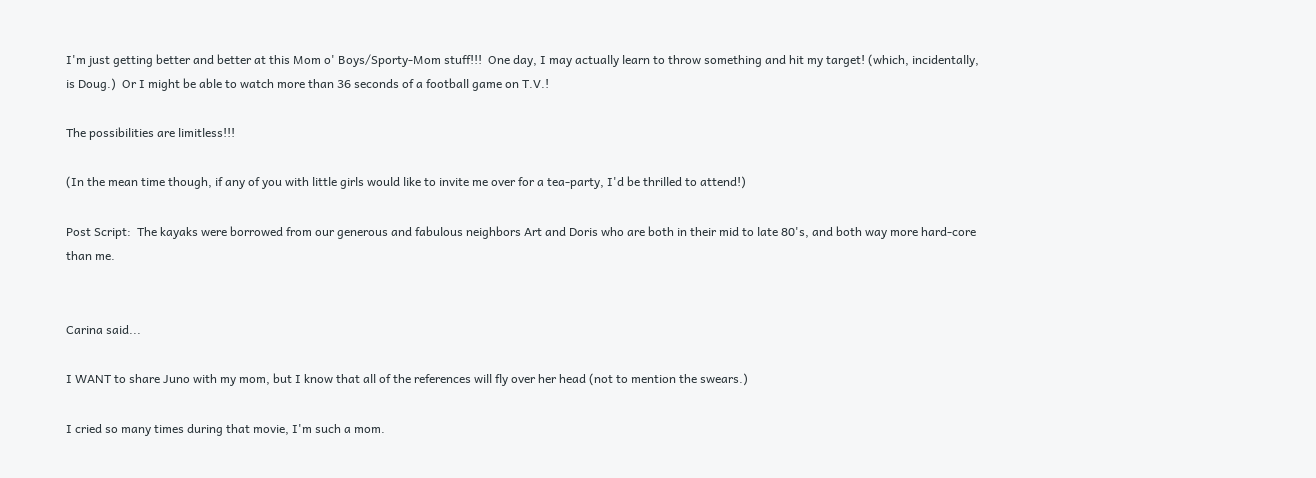I'm just getting better and better at this Mom o' Boys/Sporty-Mom stuff!!!  One day, I may actually learn to throw something and hit my target! (which, incidentally, is Doug.)  Or I might be able to watch more than 36 seconds of a football game on T.V.!

The possibilities are limitless!!!

(In the mean time though, if any of you with little girls would like to invite me over for a tea-party, I'd be thrilled to attend!)

Post Script:  The kayaks were borrowed from our generous and fabulous neighbors Art and Doris who are both in their mid to late 80's, and both way more hard-core than me.


Carina said...

I WANT to share Juno with my mom, but I know that all of the references will fly over her head (not to mention the swears.)

I cried so many times during that movie, I'm such a mom.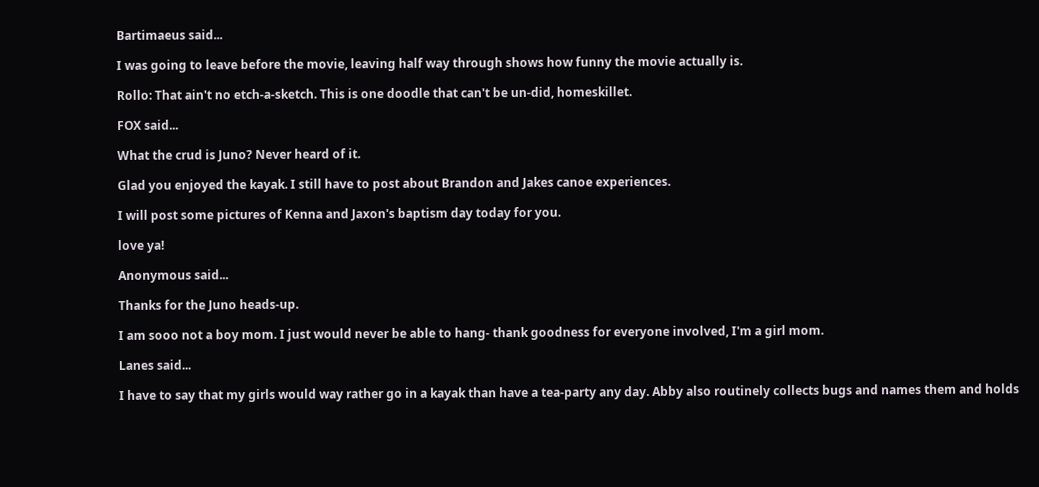Bartimaeus said...

I was going to leave before the movie, leaving half way through shows how funny the movie actually is.

Rollo: That ain't no etch-a-sketch. This is one doodle that can't be un-did, homeskillet.

FOX said...

What the crud is Juno? Never heard of it.

Glad you enjoyed the kayak. I still have to post about Brandon and Jakes canoe experiences.

I will post some pictures of Kenna and Jaxon's baptism day today for you.

love ya!

Anonymous said...

Thanks for the Juno heads-up.

I am sooo not a boy mom. I just would never be able to hang- thank goodness for everyone involved, I'm a girl mom.

Lanes said...

I have to say that my girls would way rather go in a kayak than have a tea-party any day. Abby also routinely collects bugs and names them and holds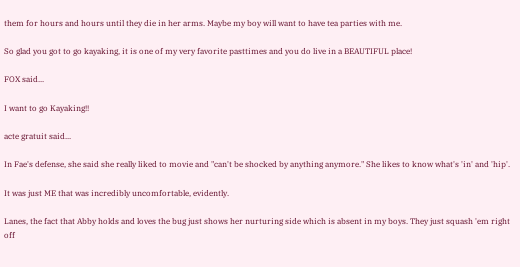them for hours and hours until they die in her arms. Maybe my boy will want to have tea parties with me.

So glad you got to go kayaking, it is one of my very favorite pasttimes and you do live in a BEAUTIFUL place!

FOX said...

I want to go Kayaking!!

acte gratuit said...

In Fae's defense, she said she really liked to movie and "can't be shocked by anything anymore." She likes to know what's 'in' and 'hip'.

It was just ME that was incredibly uncomfortable, evidently.

Lanes, the fact that Abby holds and loves the bug just shows her nurturing side which is absent in my boys. They just squash 'em right off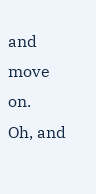and move on.
Oh, and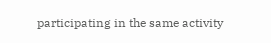participating in the same activity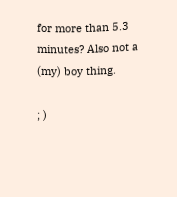for more than 5.3 minutes? Also not a (my) boy thing.

; )